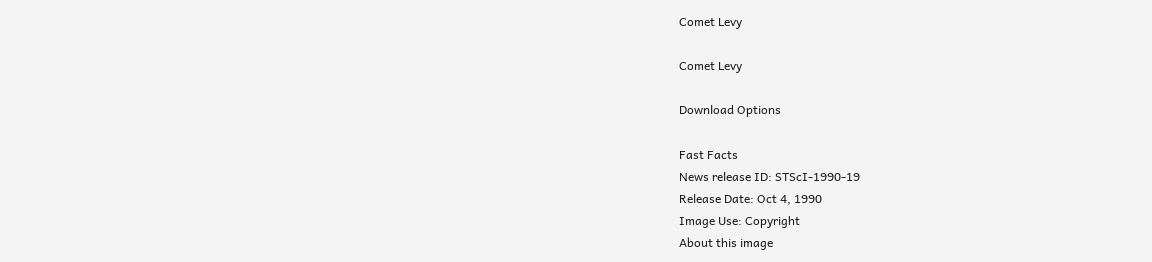Comet Levy

Comet Levy

Download Options

Fast Facts
News release ID: STScI-1990-19
Release Date: Oct 4, 1990
Image Use: Copyright
About this image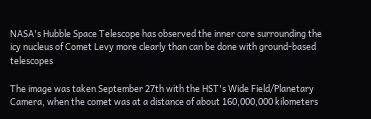NASA's Hubble Space Telescope has observed the inner core surrounding the icy nucleus of Comet Levy more clearly than can be done with ground-based telescopes

The image was taken September 27th with the HST's Wide Field/Planetary Camera, when the comet was at a distance of about 160,000,000 kilometers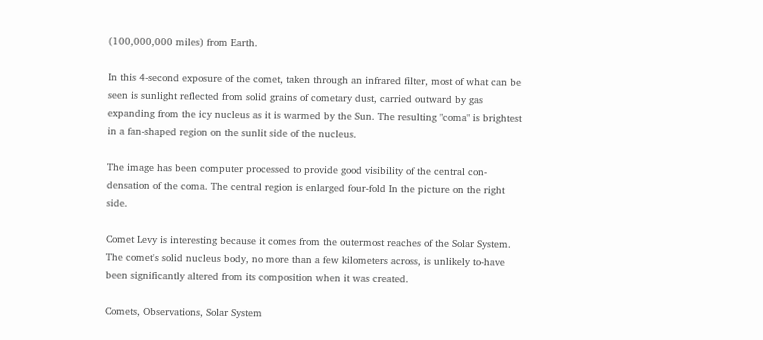(100,000,000 miles) from Earth.

In this 4-second exposure of the comet, taken through an infrared filter, most of what can be seen is sunlight reflected from solid grains of cometary dust, carried outward by gas expanding from the icy nucleus as it is warmed by the Sun. The resulting "coma" is brightest in a fan-shaped region on the sunlit side of the nucleus.

The image has been computer processed to provide good visibility of the central con- densation of the coma. The central region is enlarged four-fold In the picture on the right side.

Comet Levy is interesting because it comes from the outermost reaches of the Solar System. The comet's solid nucleus body, no more than a few kilometers across, is unlikely to-have been significantly altered from its composition when it was created.

Comets, Observations, Solar System